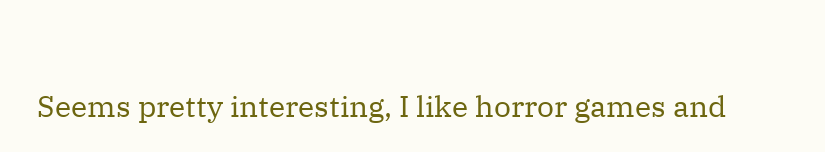Seems pretty interesting, I like horror games and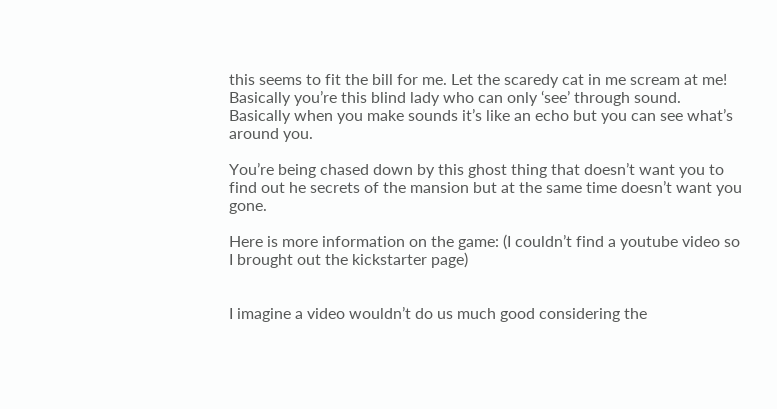this seems to fit the bill for me. Let the scaredy cat in me scream at me! Basically you’re this blind lady who can only ‘see’ through sound. Basically when you make sounds it’s like an echo but you can see what’s around you.

You’re being chased down by this ghost thing that doesn’t want you to find out he secrets of the mansion but at the same time doesn’t want you gone.

Here is more information on the game: (I couldn’t find a youtube video so I brought out the kickstarter page)


I imagine a video wouldn’t do us much good considering the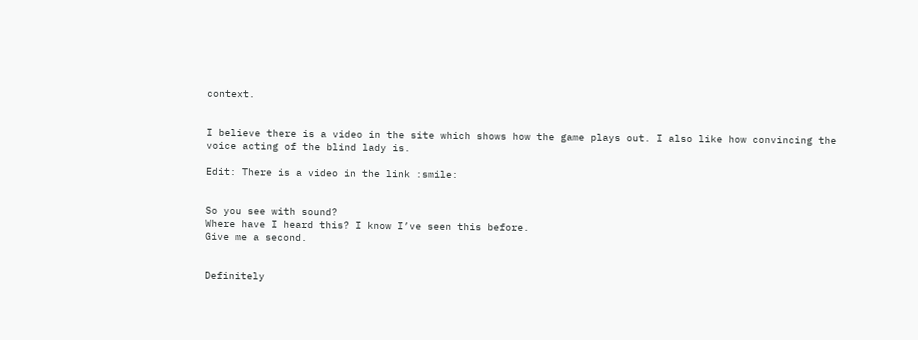context.


I believe there is a video in the site which shows how the game plays out. I also like how convincing the voice acting of the blind lady is.

Edit: There is a video in the link :smile:


So you see with sound?
Where have I heard this? I know I’ve seen this before.
Give me a second.


Definitely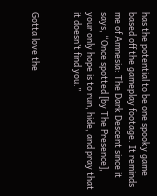has the potential to be one spooky game based off the gameplay footage. It reminds me of Amnesia: The Dark Descent since it says, “Once spotted [by The Presence], your only hope is to run, hide, and pray that it doesn’t find you.”


Gotta love the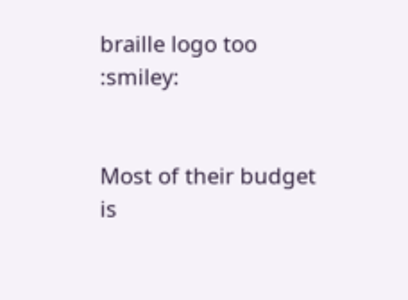braille logo too :smiley:


Most of their budget is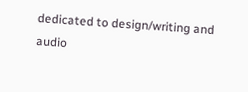dedicated to design/writing and audio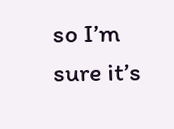so I’m sure it’s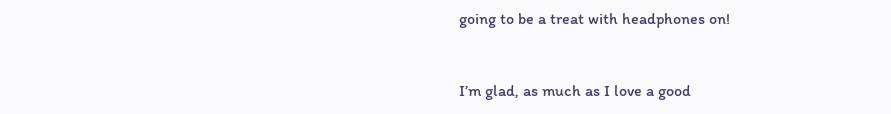going to be a treat with headphones on!


I’m glad, as much as I love a good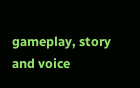gameplay, story and voice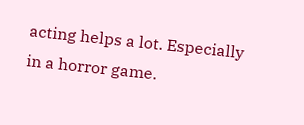acting helps a lot. Especially in a horror game.